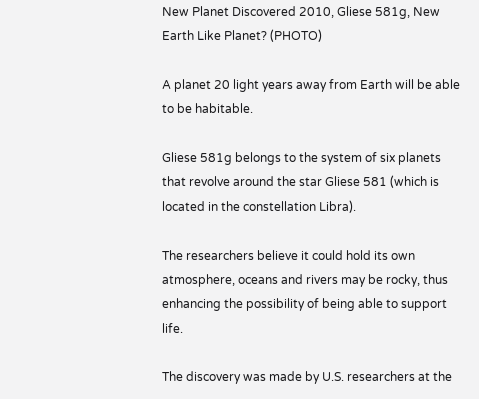New Planet Discovered 2010, Gliese 581g, New Earth Like Planet? (PHOTO)

A planet 20 light years away from Earth will be able to be habitable.

Gliese 581g belongs to the system of six planets that revolve around the star Gliese 581 (which is located in the constellation Libra).

The researchers believe it could hold its own atmosphere, oceans and rivers may be rocky, thus enhancing the possibility of being able to support life.

The discovery was made by U.S. researchers at the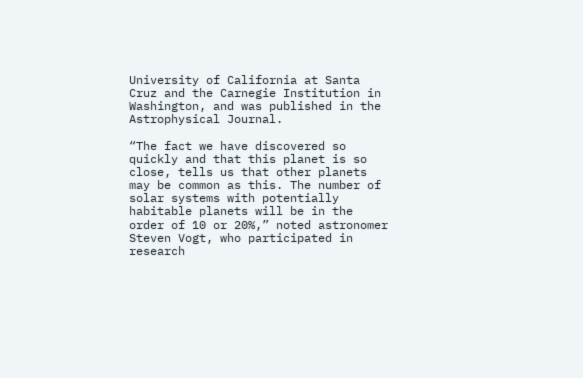University of California at Santa Cruz and the Carnegie Institution in Washington, and was published in the Astrophysical Journal.

“The fact we have discovered so quickly and that this planet is so close, tells us that other planets may be common as this. The number of solar systems with potentially habitable planets will be in the order of 10 or 20%,” noted astronomer Steven Vogt, who participated in research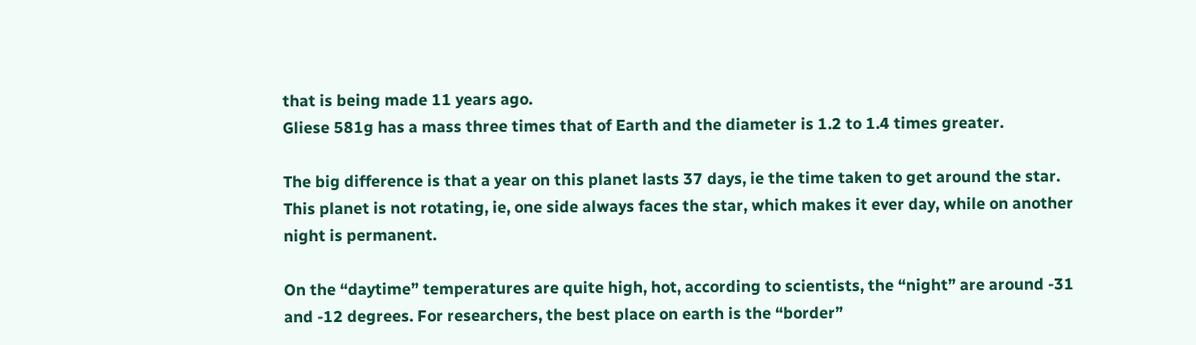that is being made 11 years ago.
Gliese 581g has a mass three times that of Earth and the diameter is 1.2 to 1.4 times greater.

The big difference is that a year on this planet lasts 37 days, ie the time taken to get around the star. This planet is not rotating, ie, one side always faces the star, which makes it ever day, while on another night is permanent.

On the “daytime” temperatures are quite high, hot, according to scientists, the “night” are around -31 and -12 degrees. For researchers, the best place on earth is the “border”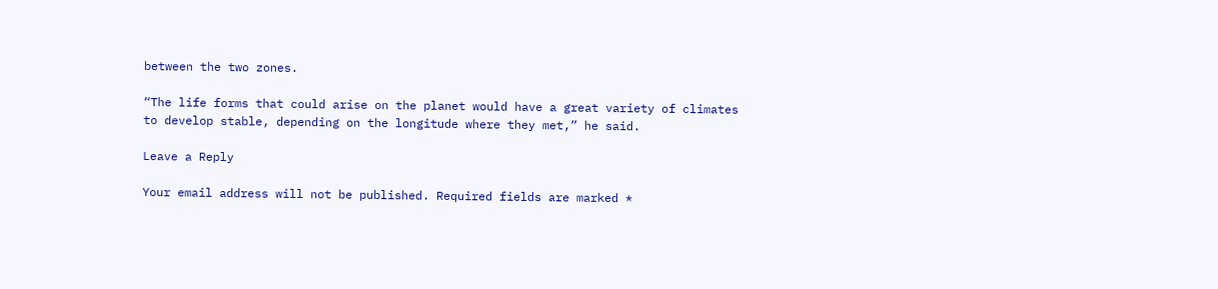between the two zones.

“The life forms that could arise on the planet would have a great variety of climates to develop stable, depending on the longitude where they met,” he said.

Leave a Reply

Your email address will not be published. Required fields are marked *